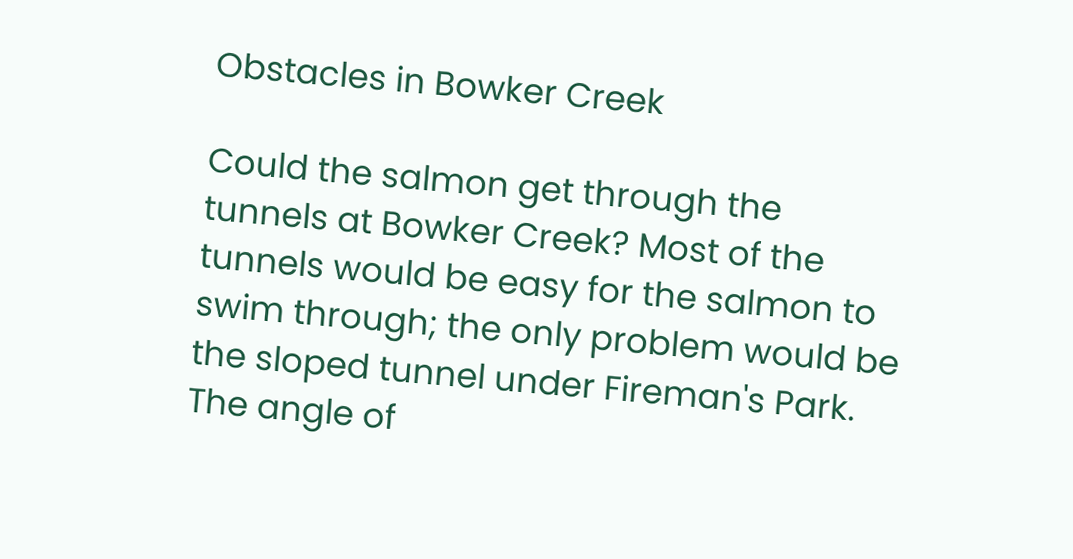Obstacles in Bowker Creek

Could the salmon get through the tunnels at Bowker Creek? Most of the tunnels would be easy for the salmon to swim through; the only problem would be the sloped tunnel under Fireman's Park. The angle of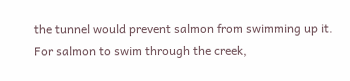the tunnel would prevent salmon from swimming up it. For salmon to swim through the creek,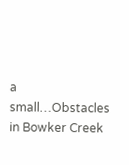a small…Obstacles in Bowker Creek